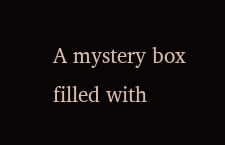A mystery box filled with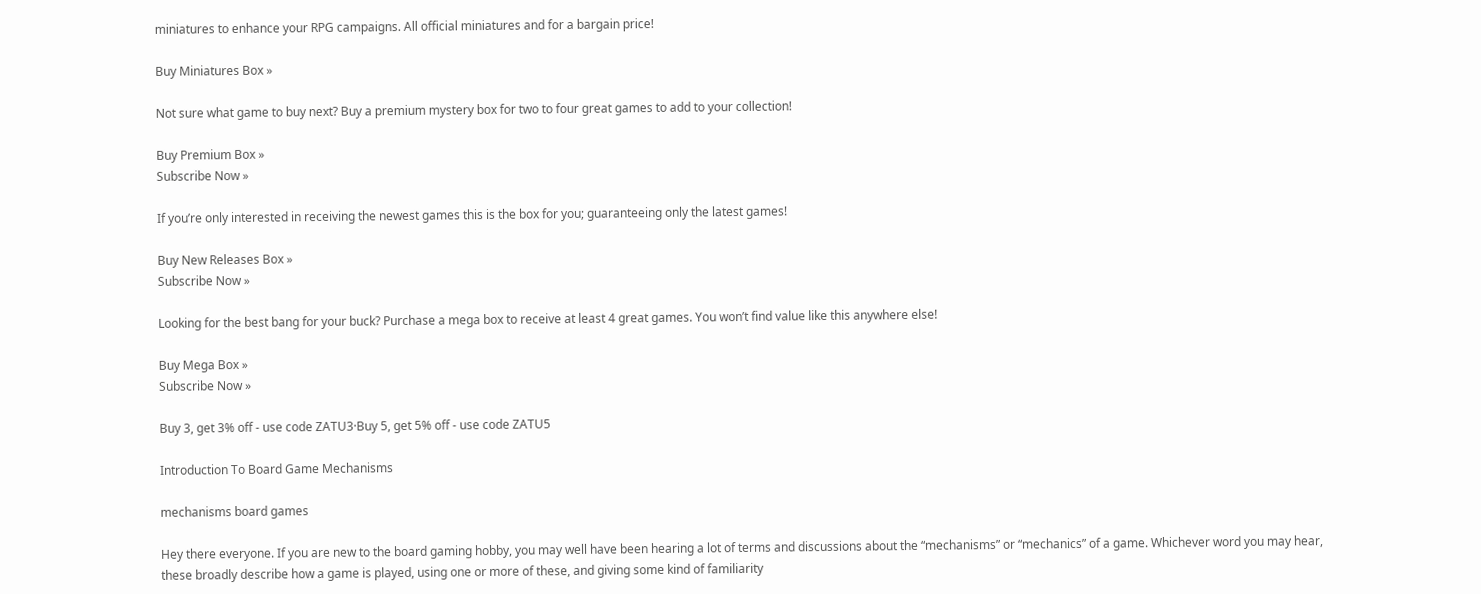miniatures to enhance your RPG campaigns. All official miniatures and for a bargain price!

Buy Miniatures Box »

Not sure what game to buy next? Buy a premium mystery box for two to four great games to add to your collection!

Buy Premium Box »
Subscribe Now »

If you’re only interested in receiving the newest games this is the box for you; guaranteeing only the latest games!

Buy New Releases Box »
Subscribe Now »

Looking for the best bang for your buck? Purchase a mega box to receive at least 4 great games. You won’t find value like this anywhere else!

Buy Mega Box »
Subscribe Now »

Buy 3, get 3% off - use code ZATU3·Buy 5, get 5% off - use code ZATU5

Introduction To Board Game Mechanisms

mechanisms board games

Hey there everyone. If you are new to the board gaming hobby, you may well have been hearing a lot of terms and discussions about the “mechanisms” or “mechanics” of a game. Whichever word you may hear, these broadly describe how a game is played, using one or more of these, and giving some kind of familiarity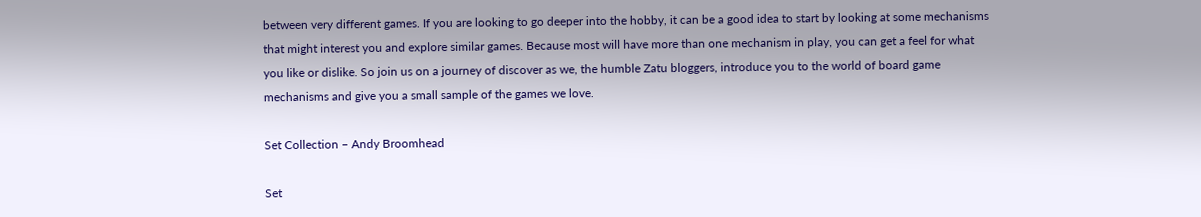between very different games. If you are looking to go deeper into the hobby, it can be a good idea to start by looking at some mechanisms that might interest you and explore similar games. Because most will have more than one mechanism in play, you can get a feel for what you like or dislike. So join us on a journey of discover as we, the humble Zatu bloggers, introduce you to the world of board game mechanisms and give you a small sample of the games we love.

Set Collection – Andy Broomhead

Set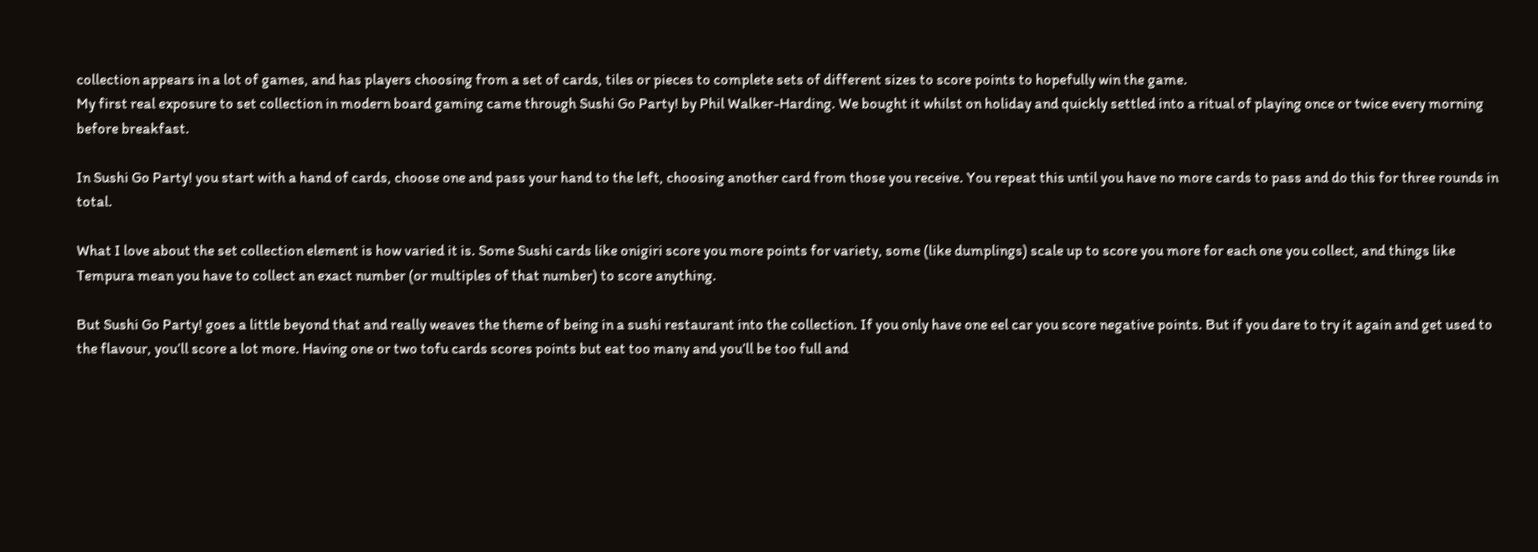collection appears in a lot of games, and has players choosing from a set of cards, tiles or pieces to complete sets of different sizes to score points to hopefully win the game.
My first real exposure to set collection in modern board gaming came through Sushi Go Party! by Phil Walker-Harding. We bought it whilst on holiday and quickly settled into a ritual of playing once or twice every morning before breakfast.

In Sushi Go Party! you start with a hand of cards, choose one and pass your hand to the left, choosing another card from those you receive. You repeat this until you have no more cards to pass and do this for three rounds in total.

What I love about the set collection element is how varied it is. Some Sushi cards like onigiri score you more points for variety, some (like dumplings) scale up to score you more for each one you collect, and things like Tempura mean you have to collect an exact number (or multiples of that number) to score anything.

But Sushi Go Party! goes a little beyond that and really weaves the theme of being in a sushi restaurant into the collection. If you only have one eel car you score negative points. But if you dare to try it again and get used to the flavour, you’ll score a lot more. Having one or two tofu cards scores points but eat too many and you’ll be too full and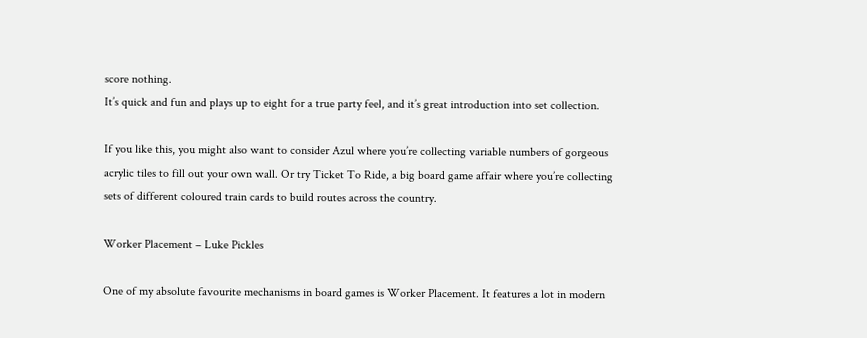score nothing.
It’s quick and fun and plays up to eight for a true party feel, and it’s great introduction into set collection.

If you like this, you might also want to consider Azul where you’re collecting variable numbers of gorgeous acrylic tiles to fill out your own wall. Or try Ticket To Ride, a big board game affair where you’re collecting sets of different coloured train cards to build routes across the country.

Worker Placement – Luke Pickles

One of my absolute favourite mechanisms in board games is Worker Placement. It features a lot in modern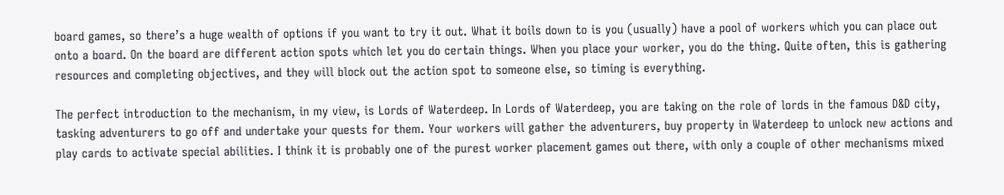board games, so there’s a huge wealth of options if you want to try it out. What it boils down to is you (usually) have a pool of workers which you can place out onto a board. On the board are different action spots which let you do certain things. When you place your worker, you do the thing. Quite often, this is gathering resources and completing objectives, and they will block out the action spot to someone else, so timing is everything.

The perfect introduction to the mechanism, in my view, is Lords of Waterdeep. In Lords of Waterdeep, you are taking on the role of lords in the famous D&D city, tasking adventurers to go off and undertake your quests for them. Your workers will gather the adventurers, buy property in Waterdeep to unlock new actions and play cards to activate special abilities. I think it is probably one of the purest worker placement games out there, with only a couple of other mechanisms mixed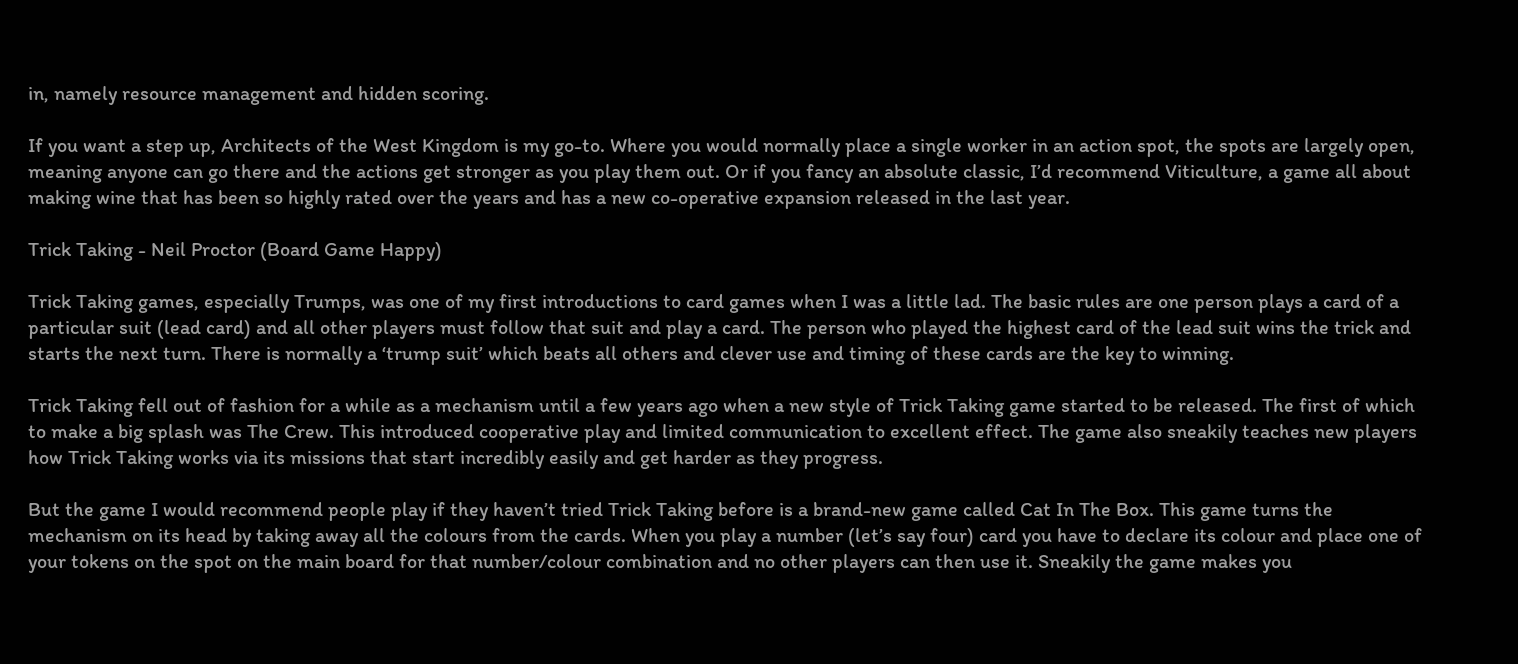in, namely resource management and hidden scoring.

If you want a step up, Architects of the West Kingdom is my go-to. Where you would normally place a single worker in an action spot, the spots are largely open, meaning anyone can go there and the actions get stronger as you play them out. Or if you fancy an absolute classic, I’d recommend Viticulture, a game all about making wine that has been so highly rated over the years and has a new co-operative expansion released in the last year.

Trick Taking - Neil Proctor (Board Game Happy)

Trick Taking games, especially Trumps, was one of my first introductions to card games when I was a little lad. The basic rules are one person plays a card of a particular suit (lead card) and all other players must follow that suit and play a card. The person who played the highest card of the lead suit wins the trick and starts the next turn. There is normally a ‘trump suit’ which beats all others and clever use and timing of these cards are the key to winning.

Trick Taking fell out of fashion for a while as a mechanism until a few years ago when a new style of Trick Taking game started to be released. The first of which to make a big splash was The Crew. This introduced cooperative play and limited communication to excellent effect. The game also sneakily teaches new players how Trick Taking works via its missions that start incredibly easily and get harder as they progress.

But the game I would recommend people play if they haven’t tried Trick Taking before is a brand-new game called Cat In The Box. This game turns the mechanism on its head by taking away all the colours from the cards. When you play a number (let’s say four) card you have to declare its colour and place one of your tokens on the spot on the main board for that number/colour combination and no other players can then use it. Sneakily the game makes you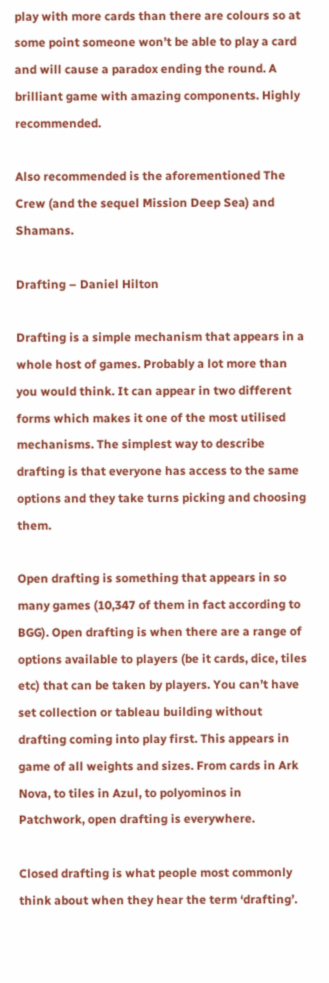play with more cards than there are colours so at some point someone won’t be able to play a card and will cause a paradox ending the round. A brilliant game with amazing components. Highly recommended.

Also recommended is the aforementioned The Crew (and the sequel Mission Deep Sea) and Shamans.

Drafting – Daniel Hilton

Drafting is a simple mechanism that appears in a whole host of games. Probably a lot more than you would think. It can appear in two different forms which makes it one of the most utilised mechanisms. The simplest way to describe drafting is that everyone has access to the same options and they take turns picking and choosing them.

Open drafting is something that appears in so many games (10,347 of them in fact according to BGG). Open drafting is when there are a range of options available to players (be it cards, dice, tiles etc) that can be taken by players. You can’t have set collection or tableau building without drafting coming into play first. This appears in game of all weights and sizes. From cards in Ark Nova, to tiles in Azul, to polyominos in Patchwork, open drafting is everywhere.

Closed drafting is what people most commonly think about when they hear the term ‘drafting’.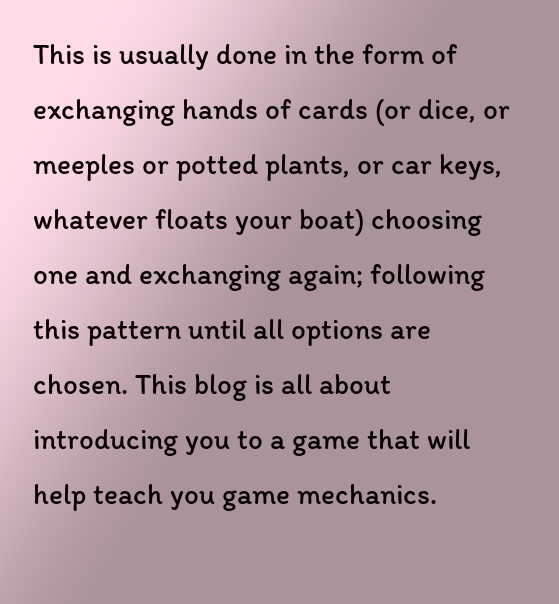This is usually done in the form of exchanging hands of cards (or dice, or meeples or potted plants, or car keys, whatever floats your boat) choosing one and exchanging again; following this pattern until all options are chosen. This blog is all about introducing you to a game that will help teach you game mechanics.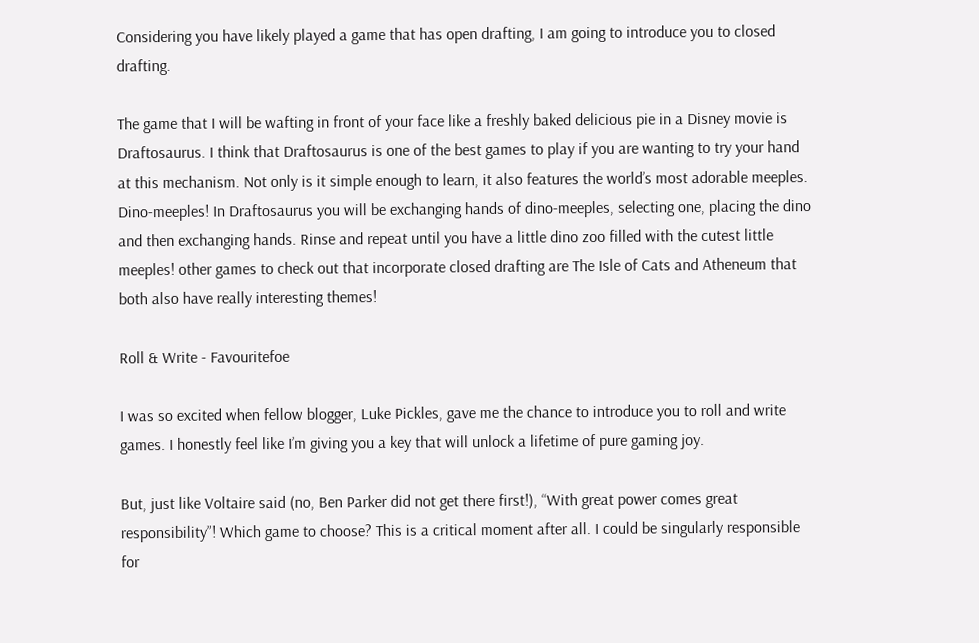Considering you have likely played a game that has open drafting, I am going to introduce you to closed drafting.

The game that I will be wafting in front of your face like a freshly baked delicious pie in a Disney movie is Draftosaurus. I think that Draftosaurus is one of the best games to play if you are wanting to try your hand at this mechanism. Not only is it simple enough to learn, it also features the world’s most adorable meeples. Dino-meeples! In Draftosaurus you will be exchanging hands of dino-meeples, selecting one, placing the dino and then exchanging hands. Rinse and repeat until you have a little dino zoo filled with the cutest little meeples! other games to check out that incorporate closed drafting are The Isle of Cats and Atheneum that both also have really interesting themes!

Roll & Write - Favouritefoe

I was so excited when fellow blogger, Luke Pickles, gave me the chance to introduce you to roll and write games. I honestly feel like I’m giving you a key that will unlock a lifetime of pure gaming joy.

But, just like Voltaire said (no, Ben Parker did not get there first!), “With great power comes great responsibility”! Which game to choose? This is a critical moment after all. I could be singularly responsible for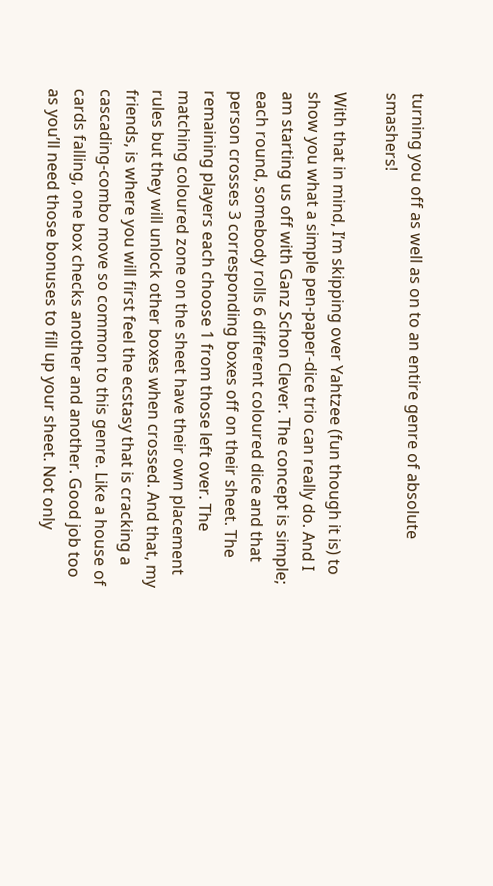turning you off as well as on to an entire genre of absolute smashers!

With that in mind, I’m skipping over Yahtzee (fun though it is) to show you what a simple pen-paper-dice trio can really do. And I am starting us off with Ganz Schon Clever. The concept is simple; each round, somebody rolls 6 different coloured dice and that person crosses 3 corresponding boxes off on their sheet. The remaining players each choose 1 from those left over. The matching coloured zone on the sheet have their own placement rules but they will unlock other boxes when crossed. And that, my friends, is where you will first feel the ecstasy that is cracking a cascading-combo move so common to this genre. Like a house of cards falling, one box checks another and another. Good job too as you’ll need those bonuses to fill up your sheet. Not only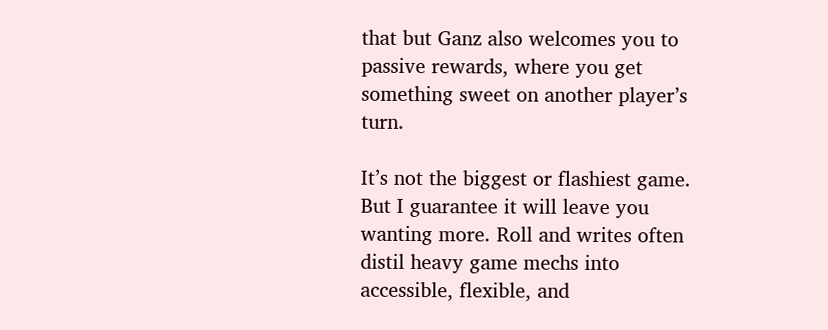that but Ganz also welcomes you to passive rewards, where you get something sweet on another player’s turn.

It’s not the biggest or flashiest game. But I guarantee it will leave you wanting more. Roll and writes often distil heavy game mechs into accessible, flexible, and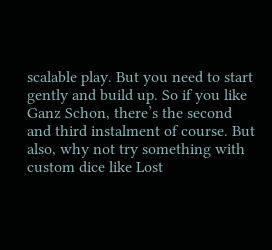scalable play. But you need to start gently and build up. So if you like Ganz Schon, there’s the second and third instalment of course. But also, why not try something with custom dice like Lost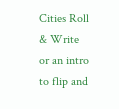Cities Roll & Write or an intro to flip and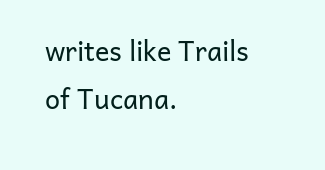writes like Trails of Tucana.